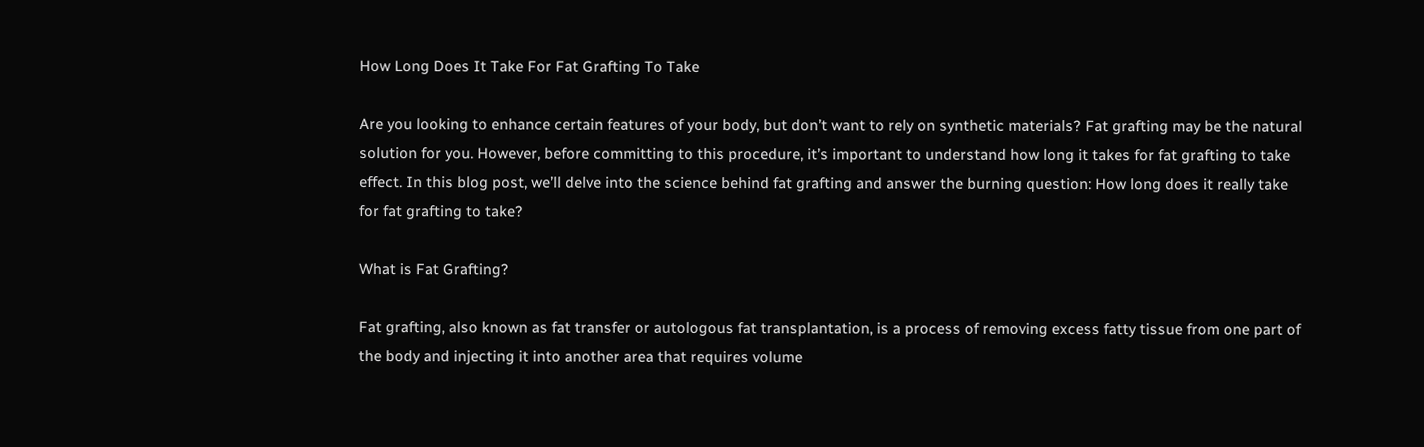How Long Does It Take For Fat Grafting To Take

Are you looking to enhance certain features of your body, but don’t want to rely on synthetic materials? Fat grafting may be the natural solution for you. However, before committing to this procedure, it’s important to understand how long it takes for fat grafting to take effect. In this blog post, we’ll delve into the science behind fat grafting and answer the burning question: How long does it really take for fat grafting to take?

What is Fat Grafting?

Fat grafting, also known as fat transfer or autologous fat transplantation, is a process of removing excess fatty tissue from one part of the body and injecting it into another area that requires volume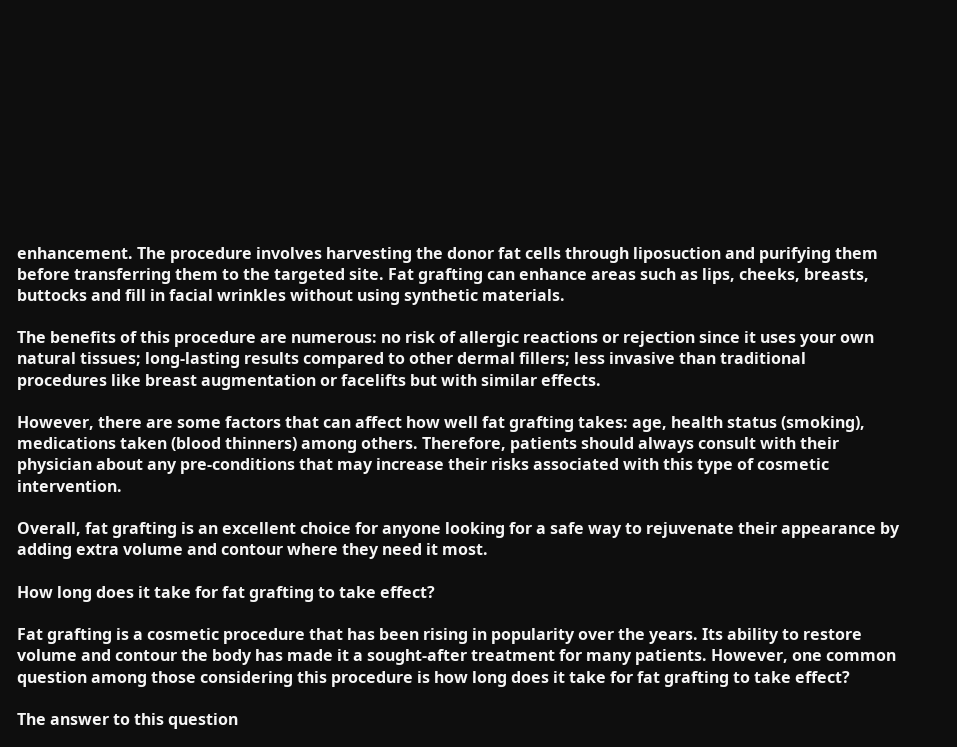enhancement. The procedure involves harvesting the donor fat cells through liposuction and purifying them before transferring them to the targeted site. Fat grafting can enhance areas such as lips, cheeks, breasts, buttocks and fill in facial wrinkles without using synthetic materials.

The benefits of this procedure are numerous: no risk of allergic reactions or rejection since it uses your own natural tissues; long-lasting results compared to other dermal fillers; less invasive than traditional procedures like breast augmentation or facelifts but with similar effects.

However, there are some factors that can affect how well fat grafting takes: age, health status (smoking), medications taken (blood thinners) among others. Therefore, patients should always consult with their physician about any pre-conditions that may increase their risks associated with this type of cosmetic intervention.

Overall, fat grafting is an excellent choice for anyone looking for a safe way to rejuvenate their appearance by adding extra volume and contour where they need it most.

How long does it take for fat grafting to take effect?

Fat grafting is a cosmetic procedure that has been rising in popularity over the years. Its ability to restore volume and contour the body has made it a sought-after treatment for many patients. However, one common question among those considering this procedure is how long does it take for fat grafting to take effect?

The answer to this question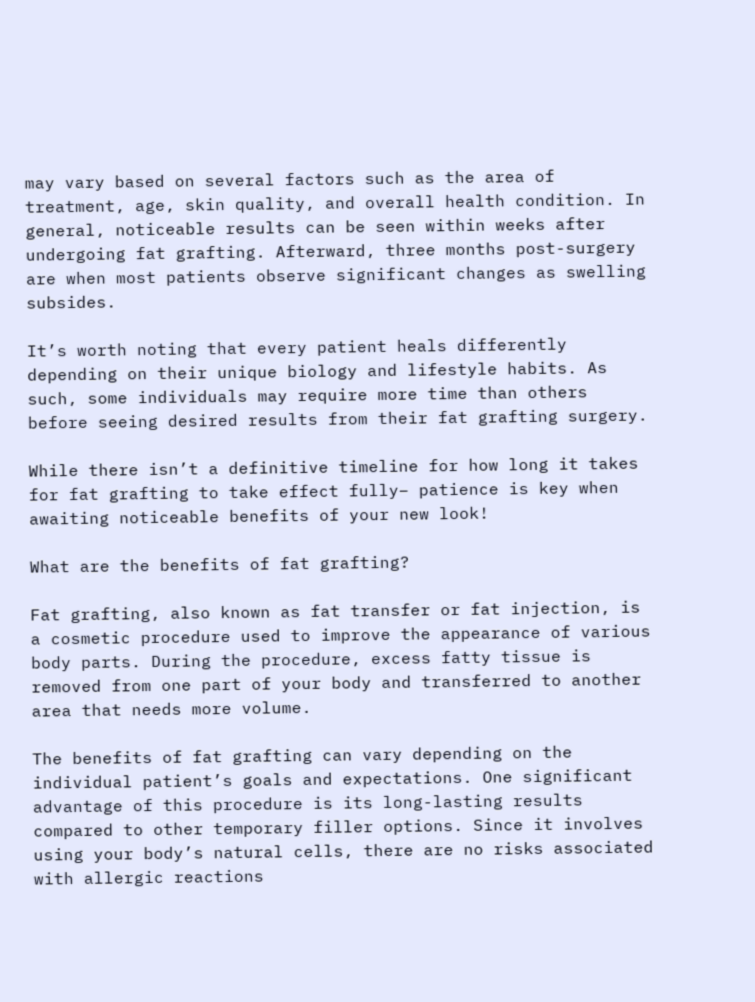may vary based on several factors such as the area of treatment, age, skin quality, and overall health condition. In general, noticeable results can be seen within weeks after undergoing fat grafting. Afterward, three months post-surgery are when most patients observe significant changes as swelling subsides.

It’s worth noting that every patient heals differently depending on their unique biology and lifestyle habits. As such, some individuals may require more time than others before seeing desired results from their fat grafting surgery.

While there isn’t a definitive timeline for how long it takes for fat grafting to take effect fully– patience is key when awaiting noticeable benefits of your new look!

What are the benefits of fat grafting?

Fat grafting, also known as fat transfer or fat injection, is a cosmetic procedure used to improve the appearance of various body parts. During the procedure, excess fatty tissue is removed from one part of your body and transferred to another area that needs more volume.

The benefits of fat grafting can vary depending on the individual patient’s goals and expectations. One significant advantage of this procedure is its long-lasting results compared to other temporary filler options. Since it involves using your body’s natural cells, there are no risks associated with allergic reactions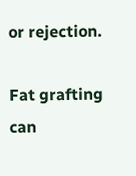or rejection.

Fat grafting can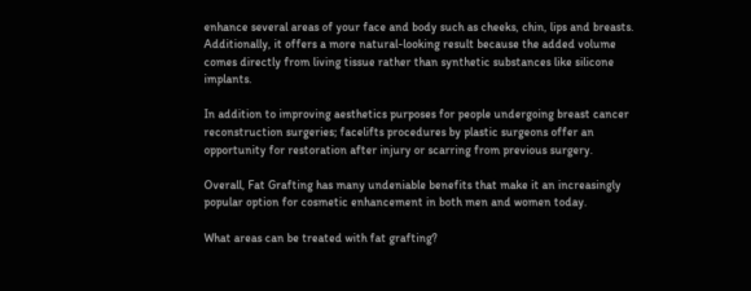enhance several areas of your face and body such as cheeks, chin, lips and breasts. Additionally, it offers a more natural-looking result because the added volume comes directly from living tissue rather than synthetic substances like silicone implants.

In addition to improving aesthetics purposes for people undergoing breast cancer reconstruction surgeries; facelifts procedures by plastic surgeons offer an opportunity for restoration after injury or scarring from previous surgery.

Overall, Fat Grafting has many undeniable benefits that make it an increasingly popular option for cosmetic enhancement in both men and women today.

What areas can be treated with fat grafting?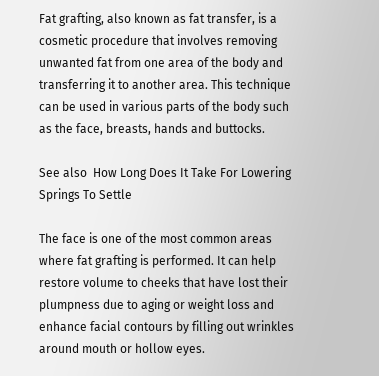Fat grafting, also known as fat transfer, is a cosmetic procedure that involves removing unwanted fat from one area of the body and transferring it to another area. This technique can be used in various parts of the body such as the face, breasts, hands and buttocks.

See also  How Long Does It Take For Lowering Springs To Settle

The face is one of the most common areas where fat grafting is performed. It can help restore volume to cheeks that have lost their plumpness due to aging or weight loss and enhance facial contours by filling out wrinkles around mouth or hollow eyes.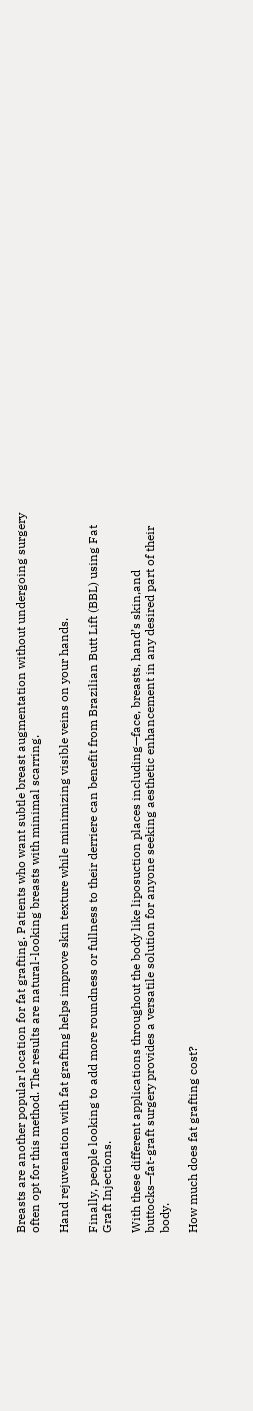Breasts are another popular location for fat grafting. Patients who want subtle breast augmentation without undergoing surgery often opt for this method. The results are natural-looking breasts with minimal scarring.

Hand rejuvenation with fat grafting helps improve skin texture while minimizing visible veins on your hands.

Finally, people looking to add more roundness or fullness to their derriere can benefit from Brazilian Butt Lift (BBL) using Fat Graft Injections.

With these different applications throughout the body like liposuction places including—face, breasts, hand’s skin,and buttocks—fat-graft surgery provides a versatile solution for anyone seeking aesthetic enhancement in any desired part of their body.

How much does fat grafting cost?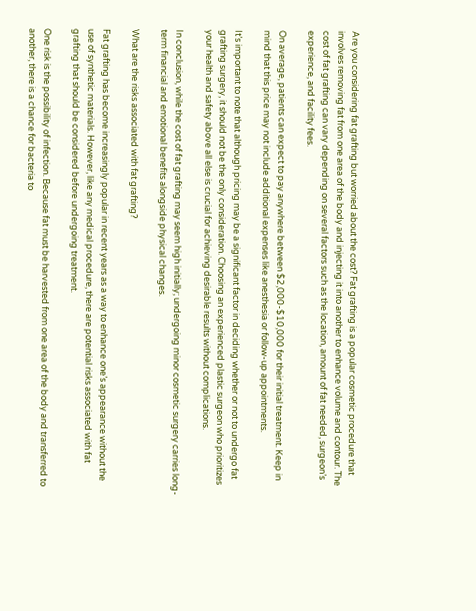Are you considering fat grafting but worried about the cost? Fat grafting is a popular cosmetic procedure that involves removing fat from one area of the body and injecting it into another to enhance volume and contour. The cost of fat grafting can vary depending on several factors such as the location, amount of fat needed, surgeon’s experience, and facility fees.

On average, patients can expect to pay anywhere between $2,000-$10,000 for their initial treatment. Keep in mind that this price may not include additional expenses like anesthesia or follow-up appointments.

It’s important to note that although pricing may be a significant factor in deciding whether or not to undergo fat grafting surgery, it should not be the only consideration. Choosing an experienced plastic surgeon who prioritizes your health and safety above all else is crucial for achieving desirable results without complications.

In conclusion, while the cost of fat grafting may seem high initially; undergoing minor cosmetic surgery carries long-term financial and emotional benefits alongside physical changes.

What are the risks associated with fat grafting?

Fat grafting has become increasingly popular in recent years as a way to enhance one’s appearance without the use of synthetic materials. However, like any medical procedure, there are potential risks associated with fat grafting that should be considered before undergoing treatment.

One risk is the possibility of infection. Because fat must be harvested from one area of the body and transferred to another, there is a chance for bacteria to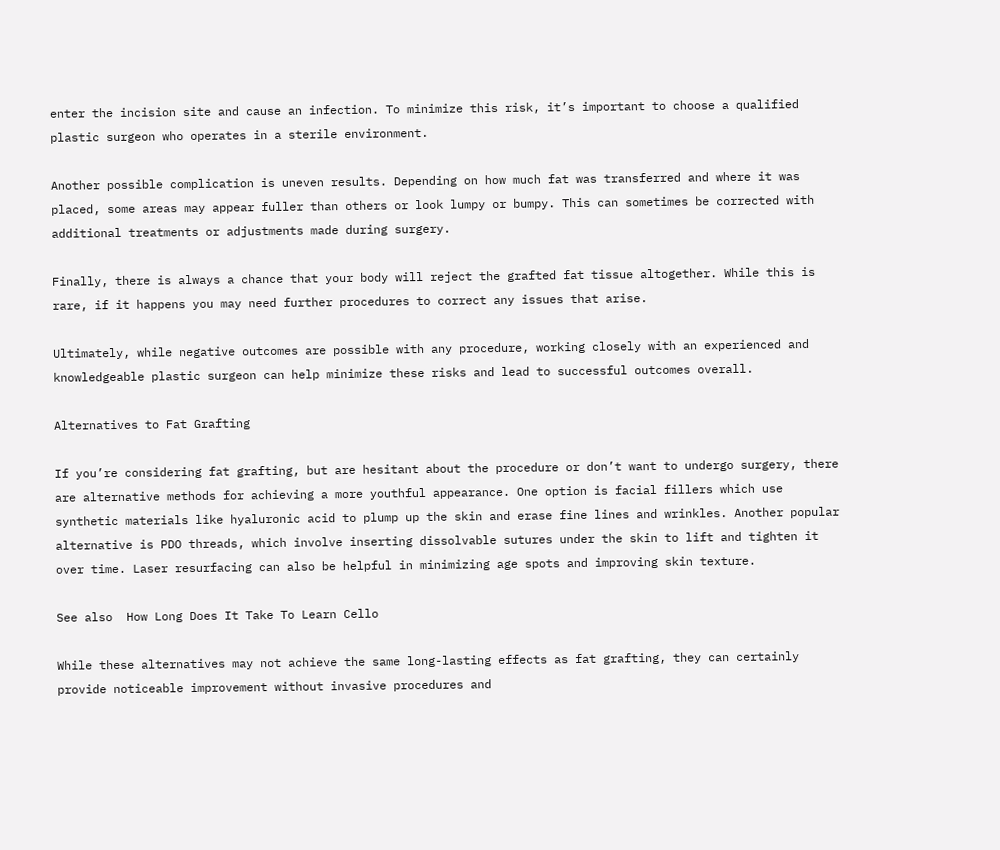enter the incision site and cause an infection. To minimize this risk, it’s important to choose a qualified plastic surgeon who operates in a sterile environment.

Another possible complication is uneven results. Depending on how much fat was transferred and where it was placed, some areas may appear fuller than others or look lumpy or bumpy. This can sometimes be corrected with additional treatments or adjustments made during surgery.

Finally, there is always a chance that your body will reject the grafted fat tissue altogether. While this is rare, if it happens you may need further procedures to correct any issues that arise.

Ultimately, while negative outcomes are possible with any procedure, working closely with an experienced and knowledgeable plastic surgeon can help minimize these risks and lead to successful outcomes overall.

Alternatives to Fat Grafting

If you’re considering fat grafting, but are hesitant about the procedure or don’t want to undergo surgery, there are alternative methods for achieving a more youthful appearance. One option is facial fillers which use synthetic materials like hyaluronic acid to plump up the skin and erase fine lines and wrinkles. Another popular alternative is PDO threads, which involve inserting dissolvable sutures under the skin to lift and tighten it over time. Laser resurfacing can also be helpful in minimizing age spots and improving skin texture.

See also  How Long Does It Take To Learn Cello

While these alternatives may not achieve the same long-lasting effects as fat grafting, they can certainly provide noticeable improvement without invasive procedures and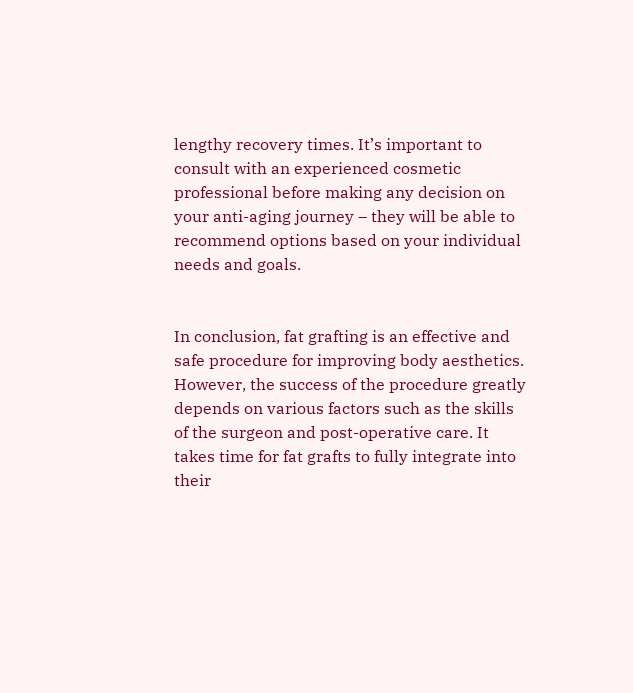lengthy recovery times. It’s important to consult with an experienced cosmetic professional before making any decision on your anti-aging journey – they will be able to recommend options based on your individual needs and goals.


In conclusion, fat grafting is an effective and safe procedure for improving body aesthetics. However, the success of the procedure greatly depends on various factors such as the skills of the surgeon and post-operative care. It takes time for fat grafts to fully integrate into their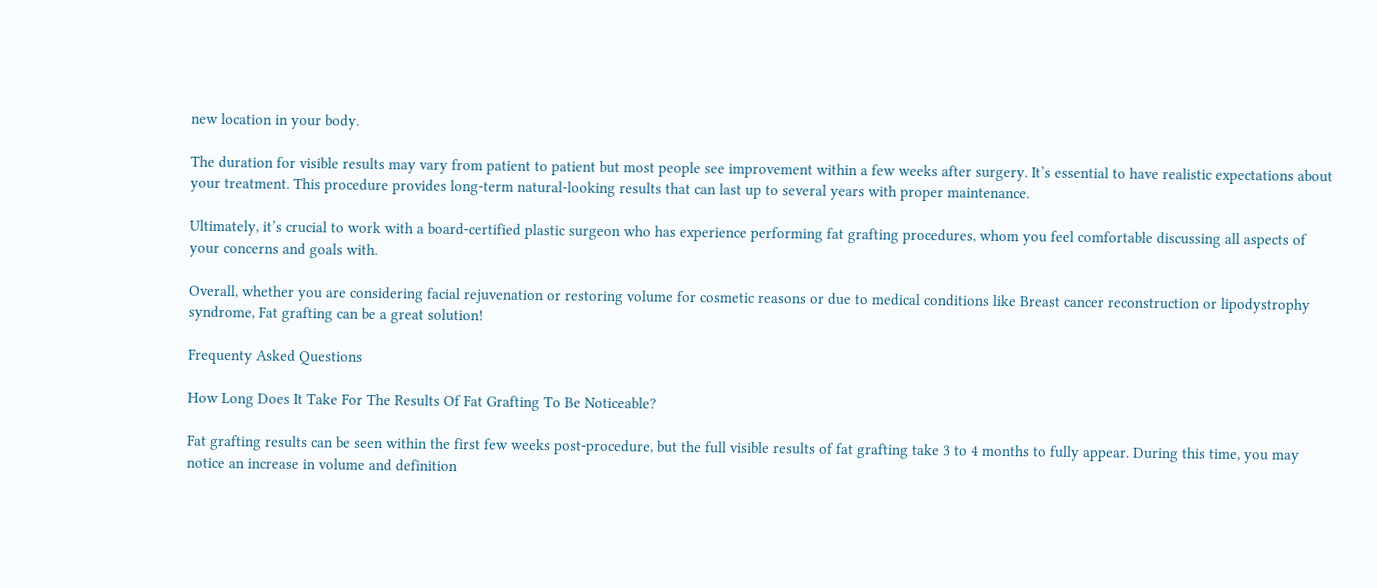new location in your body.

The duration for visible results may vary from patient to patient but most people see improvement within a few weeks after surgery. It’s essential to have realistic expectations about your treatment. This procedure provides long-term natural-looking results that can last up to several years with proper maintenance.

Ultimately, it’s crucial to work with a board-certified plastic surgeon who has experience performing fat grafting procedures, whom you feel comfortable discussing all aspects of your concerns and goals with.

Overall, whether you are considering facial rejuvenation or restoring volume for cosmetic reasons or due to medical conditions like Breast cancer reconstruction or lipodystrophy syndrome, Fat grafting can be a great solution!

Frequenty Asked Questions

How Long Does It Take For The Results Of Fat Grafting To Be Noticeable?

Fat grafting results can be seen within the first few weeks post-procedure, but the full visible results of fat grafting take 3 to 4 months to fully appear. During this time, you may notice an increase in volume and definition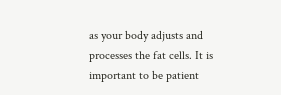as your body adjusts and processes the fat cells. It is important to be patient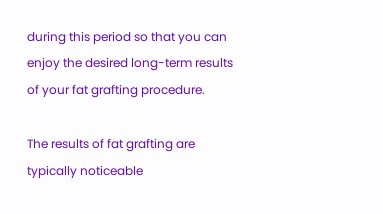during this period so that you can enjoy the desired long-term results of your fat grafting procedure.

The results of fat grafting are typically noticeable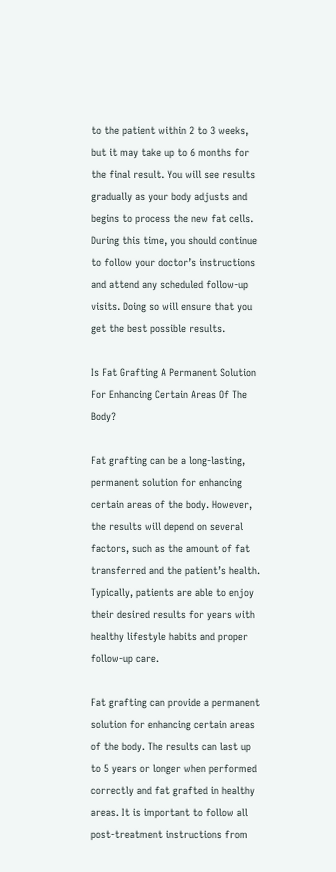to the patient within 2 to 3 weeks, but it may take up to 6 months for the final result. You will see results gradually as your body adjusts and begins to process the new fat cells. During this time, you should continue to follow your doctor’s instructions and attend any scheduled follow-up visits. Doing so will ensure that you get the best possible results.

Is Fat Grafting A Permanent Solution For Enhancing Certain Areas Of The Body?

Fat grafting can be a long-lasting, permanent solution for enhancing certain areas of the body. However, the results will depend on several factors, such as the amount of fat transferred and the patient’s health. Typically, patients are able to enjoy their desired results for years with healthy lifestyle habits and proper follow-up care.

Fat grafting can provide a permanent solution for enhancing certain areas of the body. The results can last up to 5 years or longer when performed correctly and fat grafted in healthy areas. It is important to follow all post-treatment instructions from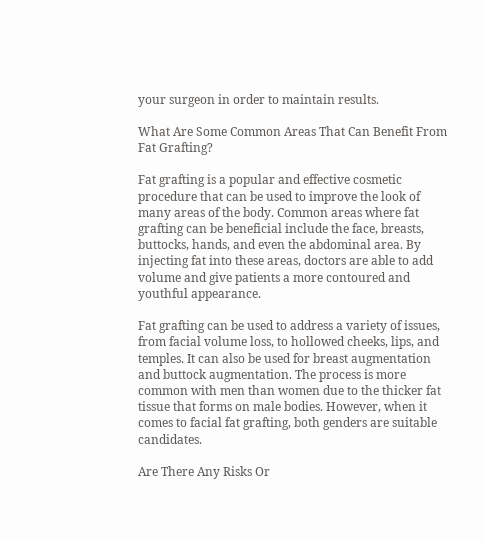your surgeon in order to maintain results.

What Are Some Common Areas That Can Benefit From Fat Grafting?

Fat grafting is a popular and effective cosmetic procedure that can be used to improve the look of many areas of the body. Common areas where fat grafting can be beneficial include the face, breasts, buttocks, hands, and even the abdominal area. By injecting fat into these areas, doctors are able to add volume and give patients a more contoured and youthful appearance.

Fat grafting can be used to address a variety of issues, from facial volume loss, to hollowed cheeks, lips, and temples. It can also be used for breast augmentation and buttock augmentation. The process is more common with men than women due to the thicker fat tissue that forms on male bodies. However, when it comes to facial fat grafting, both genders are suitable candidates.

Are There Any Risks Or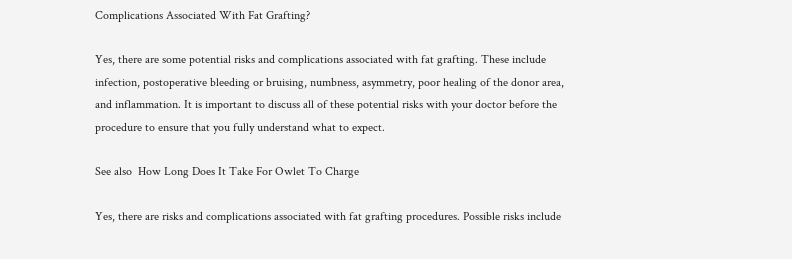Complications Associated With Fat Grafting?

Yes, there are some potential risks and complications associated with fat grafting. These include infection, postoperative bleeding or bruising, numbness, asymmetry, poor healing of the donor area, and inflammation. It is important to discuss all of these potential risks with your doctor before the procedure to ensure that you fully understand what to expect.

See also  How Long Does It Take For Owlet To Charge

Yes, there are risks and complications associated with fat grafting procedures. Possible risks include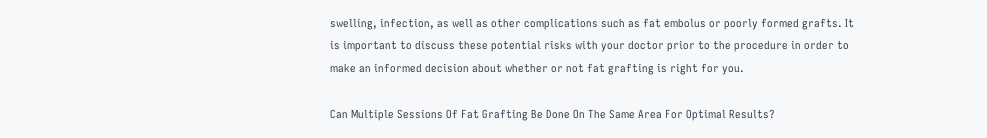swelling, infection, as well as other complications such as fat embolus or poorly formed grafts. It is important to discuss these potential risks with your doctor prior to the procedure in order to make an informed decision about whether or not fat grafting is right for you.

Can Multiple Sessions Of Fat Grafting Be Done On The Same Area For Optimal Results?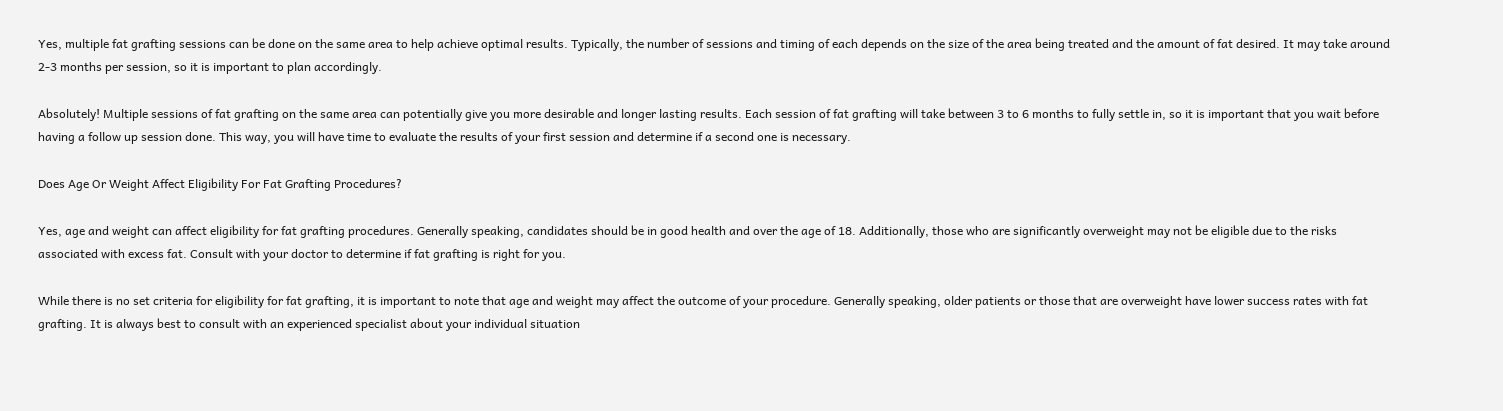Yes, multiple fat grafting sessions can be done on the same area to help achieve optimal results. Typically, the number of sessions and timing of each depends on the size of the area being treated and the amount of fat desired. It may take around 2-3 months per session, so it is important to plan accordingly.

Absolutely! Multiple sessions of fat grafting on the same area can potentially give you more desirable and longer lasting results. Each session of fat grafting will take between 3 to 6 months to fully settle in, so it is important that you wait before having a follow up session done. This way, you will have time to evaluate the results of your first session and determine if a second one is necessary.

Does Age Or Weight Affect Eligibility For Fat Grafting Procedures?

Yes, age and weight can affect eligibility for fat grafting procedures. Generally speaking, candidates should be in good health and over the age of 18. Additionally, those who are significantly overweight may not be eligible due to the risks associated with excess fat. Consult with your doctor to determine if fat grafting is right for you.

While there is no set criteria for eligibility for fat grafting, it is important to note that age and weight may affect the outcome of your procedure. Generally speaking, older patients or those that are overweight have lower success rates with fat grafting. It is always best to consult with an experienced specialist about your individual situation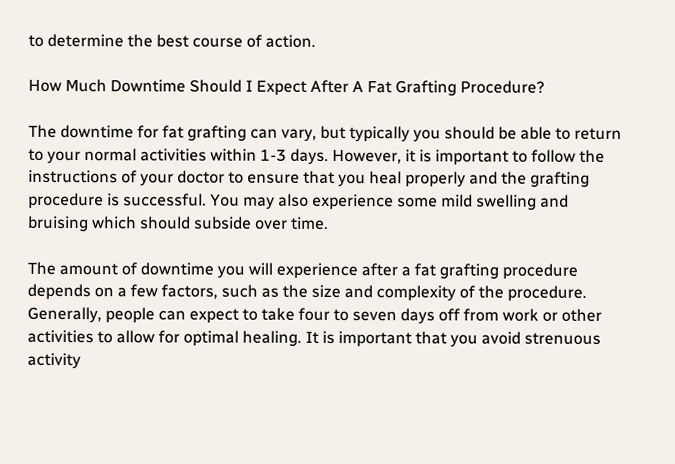to determine the best course of action.

How Much Downtime Should I Expect After A Fat Grafting Procedure?

The downtime for fat grafting can vary, but typically you should be able to return to your normal activities within 1-3 days. However, it is important to follow the instructions of your doctor to ensure that you heal properly and the grafting procedure is successful. You may also experience some mild swelling and bruising which should subside over time.

The amount of downtime you will experience after a fat grafting procedure depends on a few factors, such as the size and complexity of the procedure. Generally, people can expect to take four to seven days off from work or other activities to allow for optimal healing. It is important that you avoid strenuous activity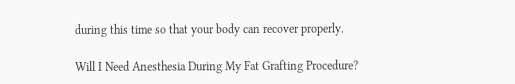during this time so that your body can recover properly.

Will I Need Anesthesia During My Fat Grafting Procedure?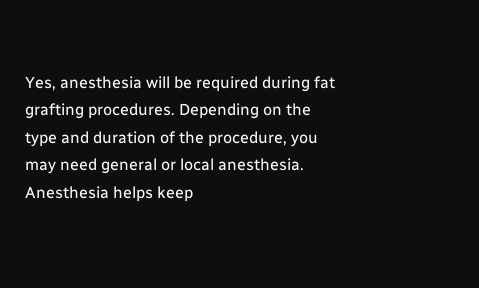Yes, anesthesia will be required during fat grafting procedures. Depending on the type and duration of the procedure, you may need general or local anesthesia. Anesthesia helps keep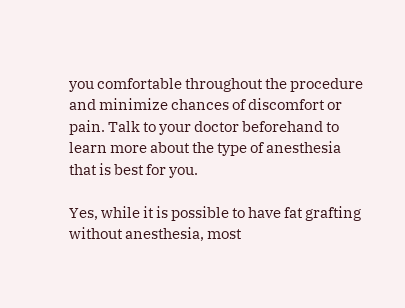you comfortable throughout the procedure and minimize chances of discomfort or pain. Talk to your doctor beforehand to learn more about the type of anesthesia that is best for you.

Yes, while it is possible to have fat grafting without anesthesia, most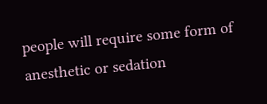people will require some form of anesthetic or sedation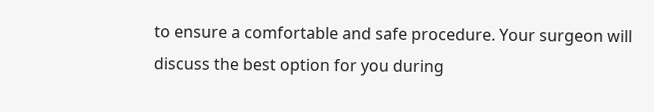to ensure a comfortable and safe procedure. Your surgeon will discuss the best option for you during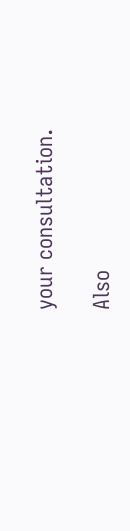your consultation.

Also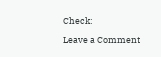Check:

Leave a Comment